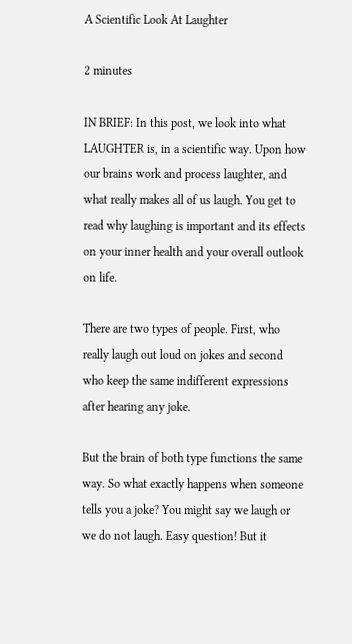A Scientific Look At Laughter

2 minutes

IN BRIEF: In this post, we look into what LAUGHTER is, in a scientific way. Upon how our brains work and process laughter, and what really makes all of us laugh. You get to read why laughing is important and its effects on your inner health and your overall outlook on life.

There are two types of people. First, who really laugh out loud on jokes and second who keep the same indifferent expressions after hearing any joke.

But the brain of both type functions the same way. So what exactly happens when someone tells you a joke? You might say we laugh or we do not laugh. Easy question! But it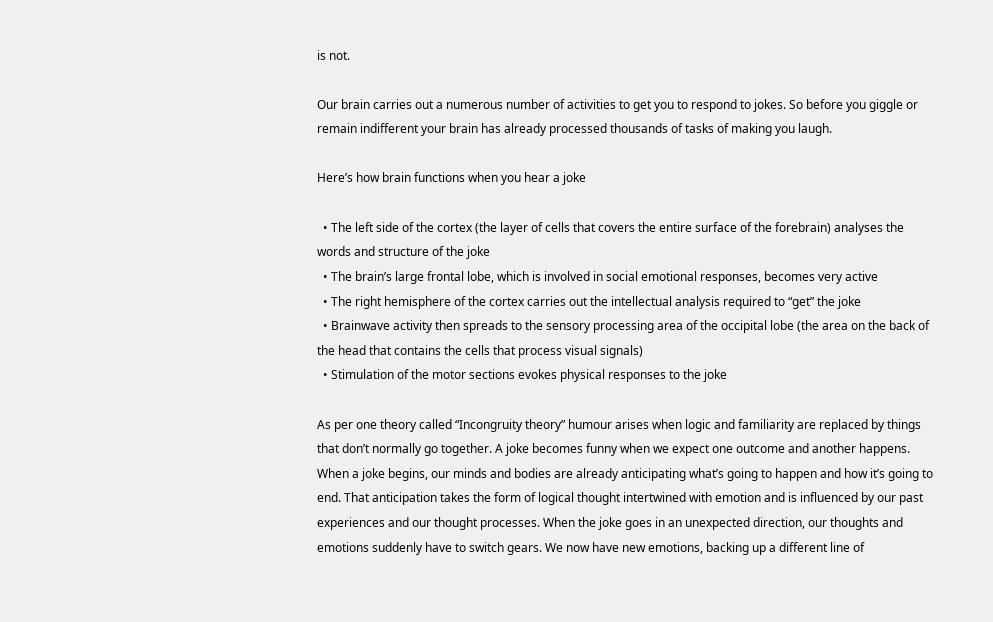is not.

Our brain carries out a numerous number of activities to get you to respond to jokes. So before you giggle or remain indifferent your brain has already processed thousands of tasks of making you laugh.

Here’s how brain functions when you hear a joke

  • The left side of the cortex (the layer of cells that covers the entire surface of the forebrain) analyses the words and structure of the joke
  • The brain’s large frontal lobe, which is involved in social emotional responses, becomes very active
  • The right hemisphere of the cortex carries out the intellectual analysis required to “get” the joke
  • Brainwave activity then spreads to the sensory processing area of the occipital lobe (the area on the back of the head that contains the cells that process visual signals)
  • Stimulation of the motor sections evokes physical responses to the joke

As per one theory called “Incongruity theory” humour arises when logic and familiarity are replaced by things that don’t normally go together. A joke becomes funny when we expect one outcome and another happens. When a joke begins, our minds and bodies are already anticipating what’s going to happen and how it’s going to end. That anticipation takes the form of logical thought intertwined with emotion and is influenced by our past experiences and our thought processes. When the joke goes in an unexpected direction, our thoughts and emotions suddenly have to switch gears. We now have new emotions, backing up a different line of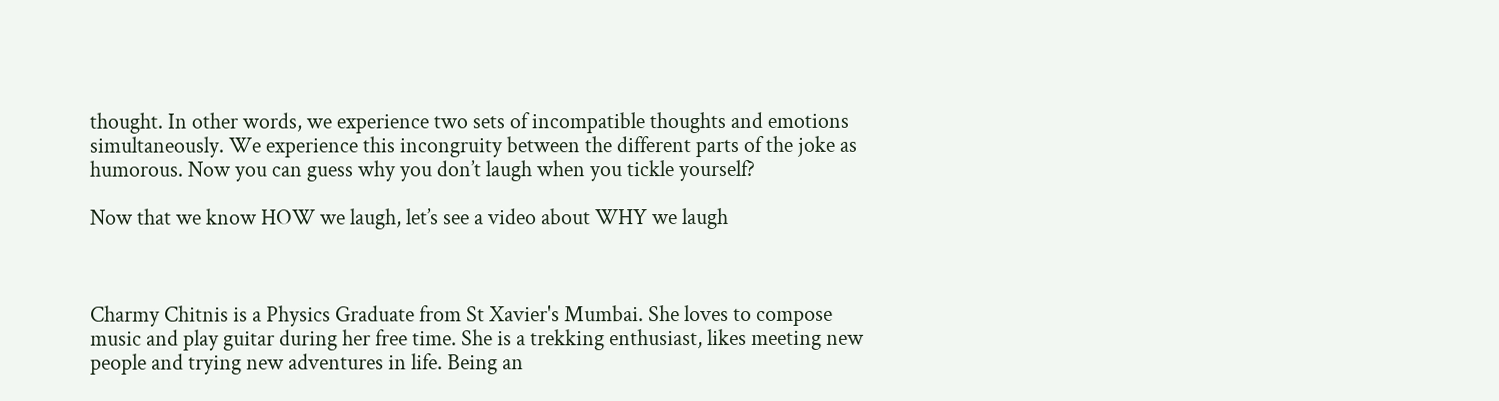thought. In other words, we experience two sets of incompatible thoughts and emotions simultaneously. We experience this incongruity between the different parts of the joke as humorous. Now you can guess why you don’t laugh when you tickle yourself?

Now that we know HOW we laugh, let’s see a video about WHY we laugh



Charmy Chitnis is a Physics Graduate from St Xavier's Mumbai. She loves to compose music and play guitar during her free time. She is a trekking enthusiast, likes meeting new people and trying new adventures in life. Being an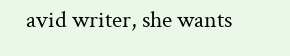avid writer, she wants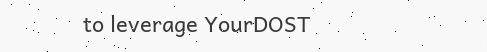to leverage YourDOST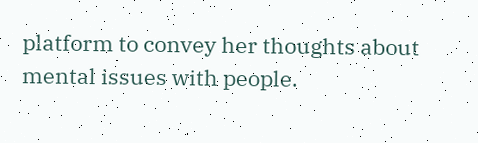platform to convey her thoughts about mental issues with people.